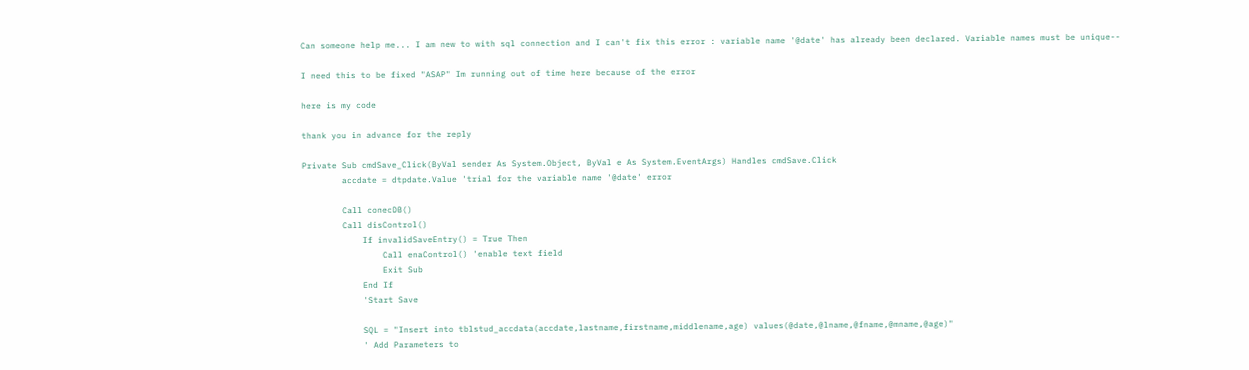Can someone help me... I am new to with sql connection and I can't fix this error : variable name '@date' has already been declared. Variable names must be unique--

I need this to be fixed "ASAP" Im running out of time here because of the error

here is my code

thank you in advance for the reply

Private Sub cmdSave_Click(ByVal sender As System.Object, ByVal e As System.EventArgs) Handles cmdSave.Click
        accdate = dtpdate.Value 'trial for the variable name '@date' error

        Call conecDB()
        Call disControl()
            If invalidSaveEntry() = True Then
                Call enaControl() 'enable text field
                Exit Sub
            End If
            'Start Save

            SQL = "Insert into tblstud_accdata(accdate,lastname,firstname,middlename,age) values(@date,@lname,@fname,@mname,@age)"
            ' Add Parameters to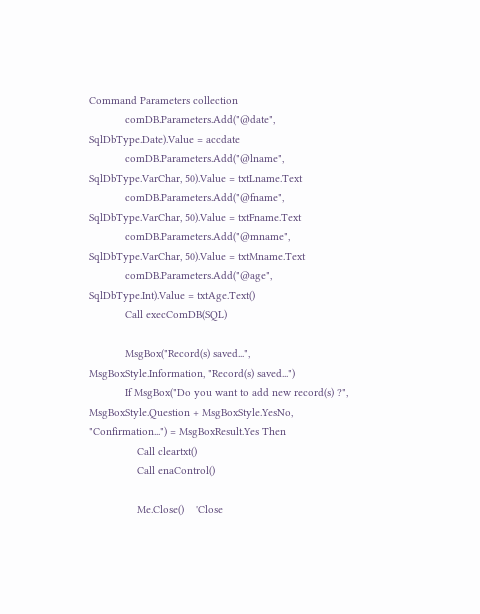Command Parameters collection
            comDB.Parameters.Add("@date", SqlDbType.Date).Value = accdate
            comDB.Parameters.Add("@lname", SqlDbType.VarChar, 50).Value = txtLname.Text
            comDB.Parameters.Add("@fname", SqlDbType.VarChar, 50).Value = txtFname.Text
            comDB.Parameters.Add("@mname", SqlDbType.VarChar, 50).Value = txtMname.Text
            comDB.Parameters.Add("@age", SqlDbType.Int).Value = txtAge.Text()
            Call execComDB(SQL)

            MsgBox("Record(s) saved...", MsgBoxStyle.Information, "Record(s) saved...")
            If MsgBox("Do you want to add new record(s) ?", MsgBoxStyle.Question + MsgBoxStyle.YesNo, "Confirmation...") = MsgBoxResult.Yes Then
                Call cleartxt()
                Call enaControl()

                Me.Close()    'Close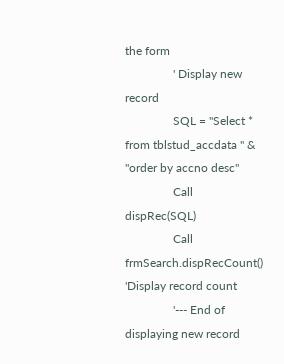the form
                ' Display new record
                SQL = "Select * from tblstud_accdata " & "order by accno desc"
                Call dispRec(SQL)
                Call frmSearch.dispRecCount() 'Display record count
                '--- End of displaying new record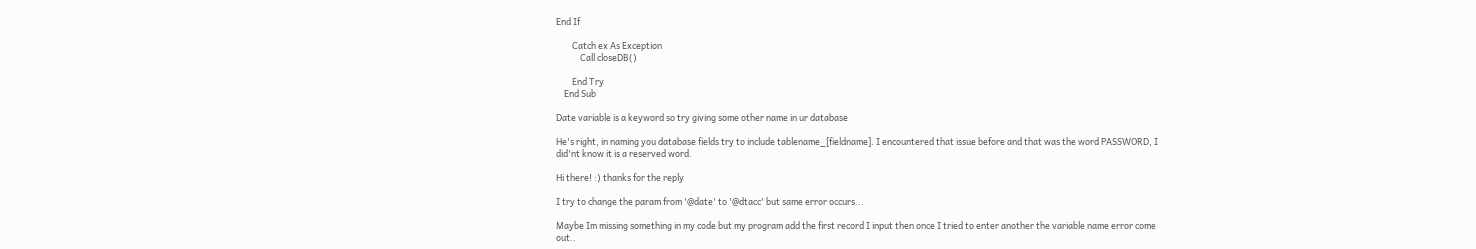End If

        Catch ex As Exception
            Call closeDB()

        End Try
    End Sub

Date variable is a keyword so try giving some other name in ur database

He's right, in naming you database fields try to include tablename_[fieldname]. I encountered that issue before and that was the word PASSWORD, I did'nt know it is a reserved word.

Hi there! :) thanks for the reply

I try to change the param from '@date' to '@dtacc' but same error occurs...

Maybe Im missing something in my code but my program add the first record I input then once I tried to enter another the variable name error come out..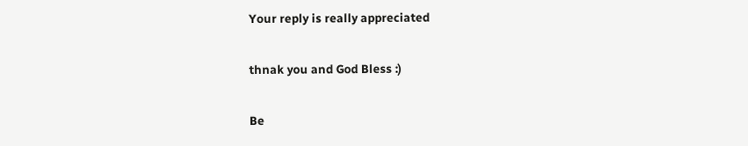Your reply is really appreciated

thnak you and God Bless :)

Be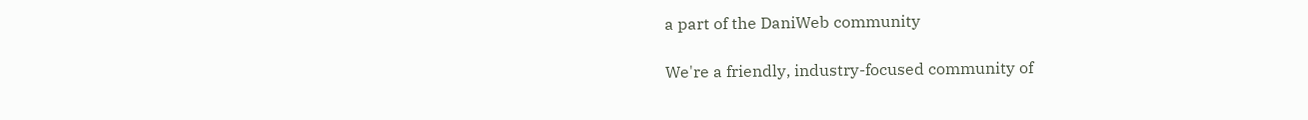a part of the DaniWeb community

We're a friendly, industry-focused community of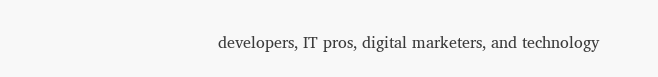developers, IT pros, digital marketers, and technology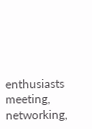enthusiasts meeting, networking,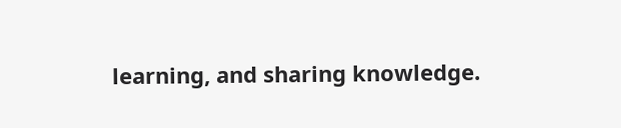learning, and sharing knowledge.